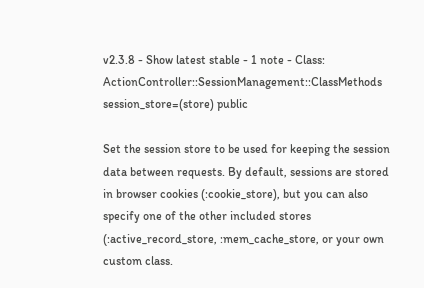v2.3.8 - Show latest stable - 1 note - Class: ActionController::SessionManagement::ClassMethods
session_store=(store) public

Set the session store to be used for keeping the session data between requests. By default, sessions are stored in browser cookies (:cookie_store), but you can also specify one of the other included stores (:active_record_store, :mem_cache_store, or your own custom class.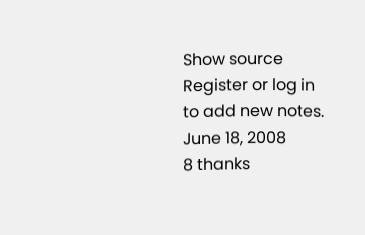Show source
Register or log in to add new notes.
June 18, 2008
8 thanks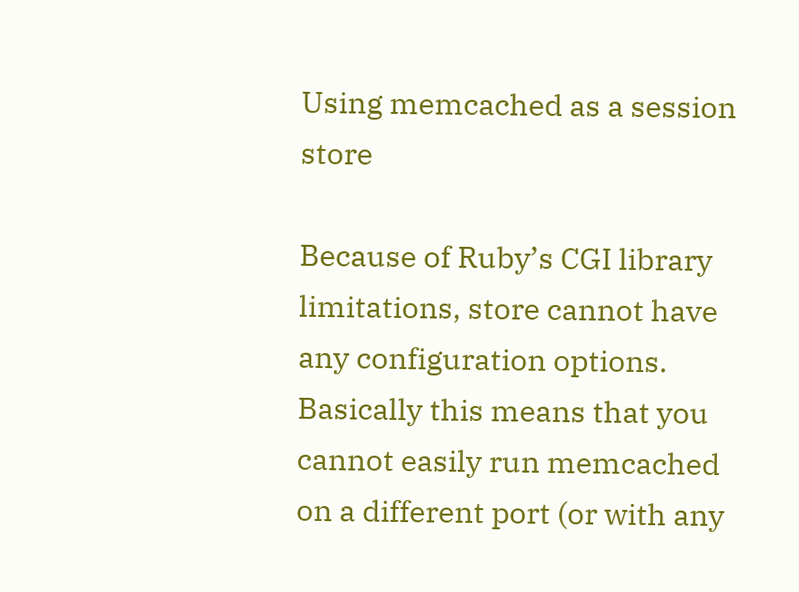Using memcached as a session store

Because of Ruby’s CGI library limitations, store cannot have any configuration options. Basically this means that you cannot easily run memcached on a different port (or with any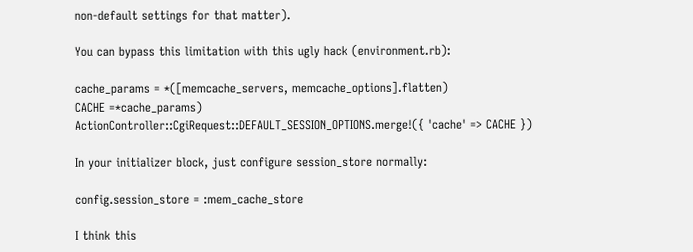non-default settings for that matter).

You can bypass this limitation with this ugly hack (environment.rb):

cache_params = *([memcache_servers, memcache_options].flatten)
CACHE =*cache_params)
ActionController::CgiRequest::DEFAULT_SESSION_OPTIONS.merge!({ 'cache' => CACHE })

In your initializer block, just configure session_store normally:

config.session_store = :mem_cache_store

I think this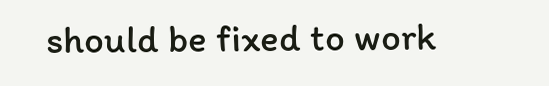should be fixed to work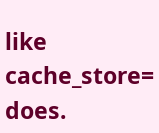like cache_store= does.